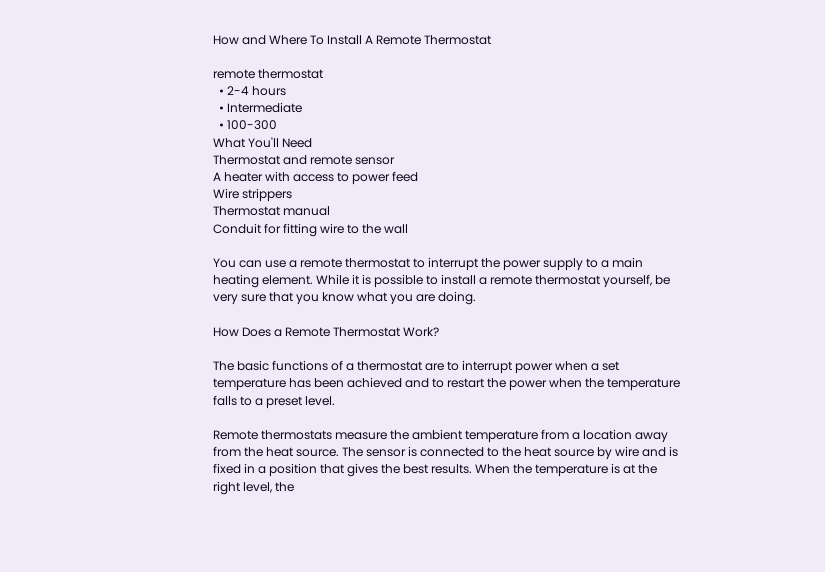How and Where To Install A Remote Thermostat

remote thermostat
  • 2-4 hours
  • Intermediate
  • 100-300
What You'll Need
Thermostat and remote sensor
A heater with access to power feed
Wire strippers
Thermostat manual
Conduit for fitting wire to the wall

You can use a remote thermostat to interrupt the power supply to a main heating element. While it is possible to install a remote thermostat yourself, be very sure that you know what you are doing.

How Does a Remote Thermostat Work?

The basic functions of a thermostat are to interrupt power when a set temperature has been achieved and to restart the power when the temperature falls to a preset level.

Remote thermostats measure the ambient temperature from a location away from the heat source. The sensor is connected to the heat source by wire and is fixed in a position that gives the best results. When the temperature is at the right level, the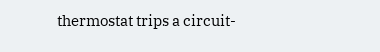thermostat trips a circuit-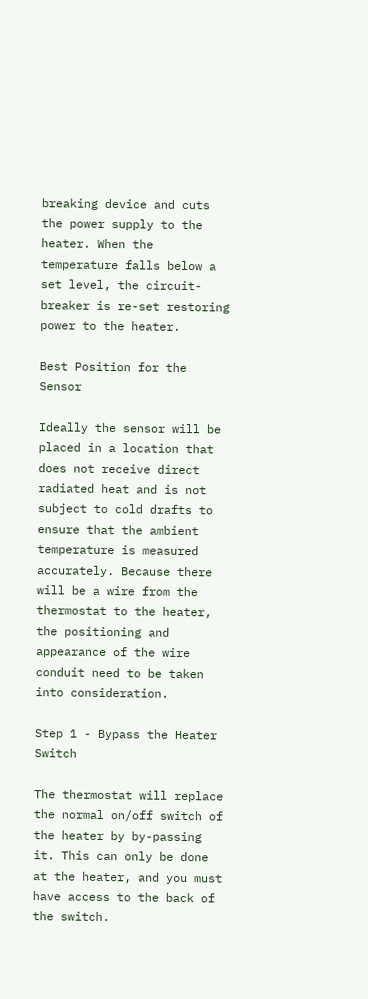breaking device and cuts the power supply to the heater. When the temperature falls below a set level, the circuit-breaker is re-set restoring power to the heater.

Best Position for the Sensor

Ideally the sensor will be placed in a location that does not receive direct radiated heat and is not subject to cold drafts to ensure that the ambient temperature is measured accurately. Because there will be a wire from the thermostat to the heater, the positioning and appearance of the wire conduit need to be taken into consideration.

Step 1 - Bypass the Heater Switch

The thermostat will replace the normal on/off switch of the heater by by-passing it. This can only be done at the heater, and you must have access to the back of the switch.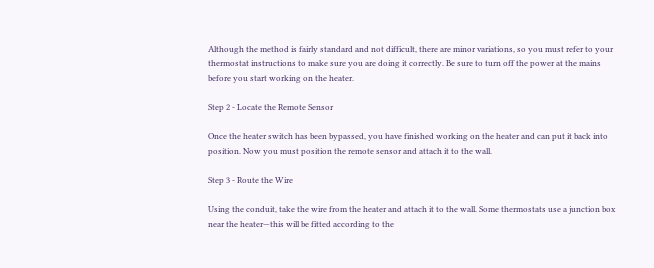Although the method is fairly standard and not difficult, there are minor variations, so you must refer to your thermostat instructions to make sure you are doing it correctly. Be sure to turn off the power at the mains before you start working on the heater.

Step 2 - Locate the Remote Sensor

Once the heater switch has been bypassed, you have finished working on the heater and can put it back into position. Now you must position the remote sensor and attach it to the wall.

Step 3 - Route the Wire

Using the conduit, take the wire from the heater and attach it to the wall. Some thermostats use a junction box near the heater—this will be fitted according to the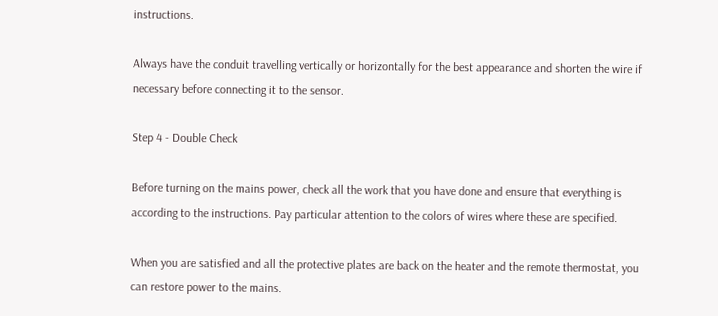instructions.

Always have the conduit travelling vertically or horizontally for the best appearance and shorten the wire if necessary before connecting it to the sensor.

Step 4 - Double Check

Before turning on the mains power, check all the work that you have done and ensure that everything is according to the instructions. Pay particular attention to the colors of wires where these are specified.

When you are satisfied and all the protective plates are back on the heater and the remote thermostat, you can restore power to the mains.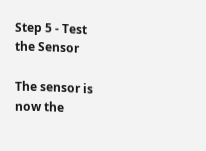Step 5 - Test the Sensor

The sensor is now the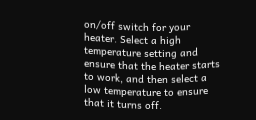on/off switch for your heater. Select a high temperature setting and ensure that the heater starts to work, and then select a low temperature to ensure that it turns off.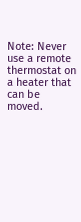Note: Never use a remote thermostat on a heater that can be moved.